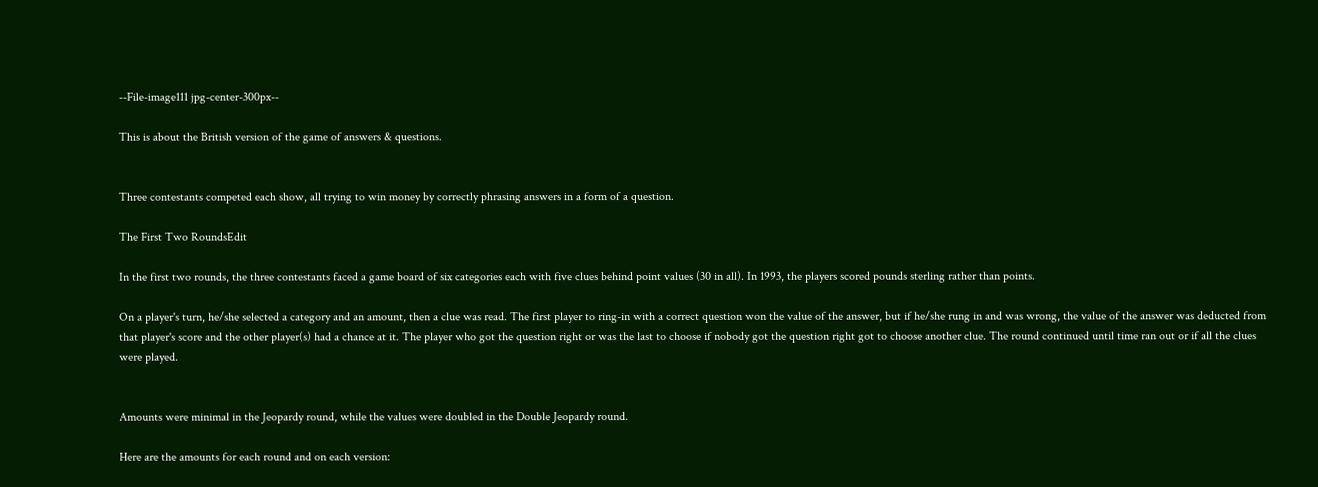--File-image111 jpg-center-300px--

This is about the British version of the game of answers & questions.


Three contestants competed each show, all trying to win money by correctly phrasing answers in a form of a question.

The First Two RoundsEdit

In the first two rounds, the three contestants faced a game board of six categories each with five clues behind point values (30 in all). In 1993, the players scored pounds sterling rather than points.

On a player's turn, he/she selected a category and an amount, then a clue was read. The first player to ring-in with a correct question won the value of the answer, but if he/she rung in and was wrong, the value of the answer was deducted from that player's score and the other player(s) had a chance at it. The player who got the question right or was the last to choose if nobody got the question right got to choose another clue. The round continued until time ran out or if all the clues were played.


Amounts were minimal in the Jeopardy round, while the values were doubled in the Double Jeopardy round.

Here are the amounts for each round and on each version: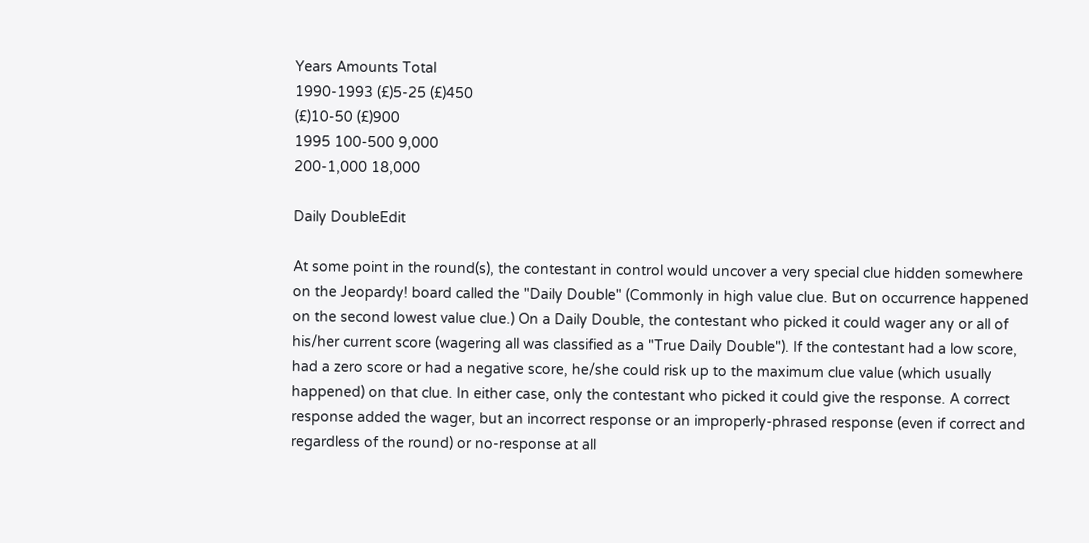Years Amounts Total
1990-1993 (£)5-25 (£)450
(£)10-50 (£)900
1995 100-500 9,000
200-1,000 18,000

Daily DoubleEdit

At some point in the round(s), the contestant in control would uncover a very special clue hidden somewhere on the Jeopardy! board called the "Daily Double" (Commonly in high value clue. But on occurrence happened on the second lowest value clue.) On a Daily Double, the contestant who picked it could wager any or all of his/her current score (wagering all was classified as a "True Daily Double"). If the contestant had a low score, had a zero score or had a negative score, he/she could risk up to the maximum clue value (which usually happened) on that clue. In either case, only the contestant who picked it could give the response. A correct response added the wager, but an incorrect response or an improperly-phrased response (even if correct and regardless of the round) or no-response at all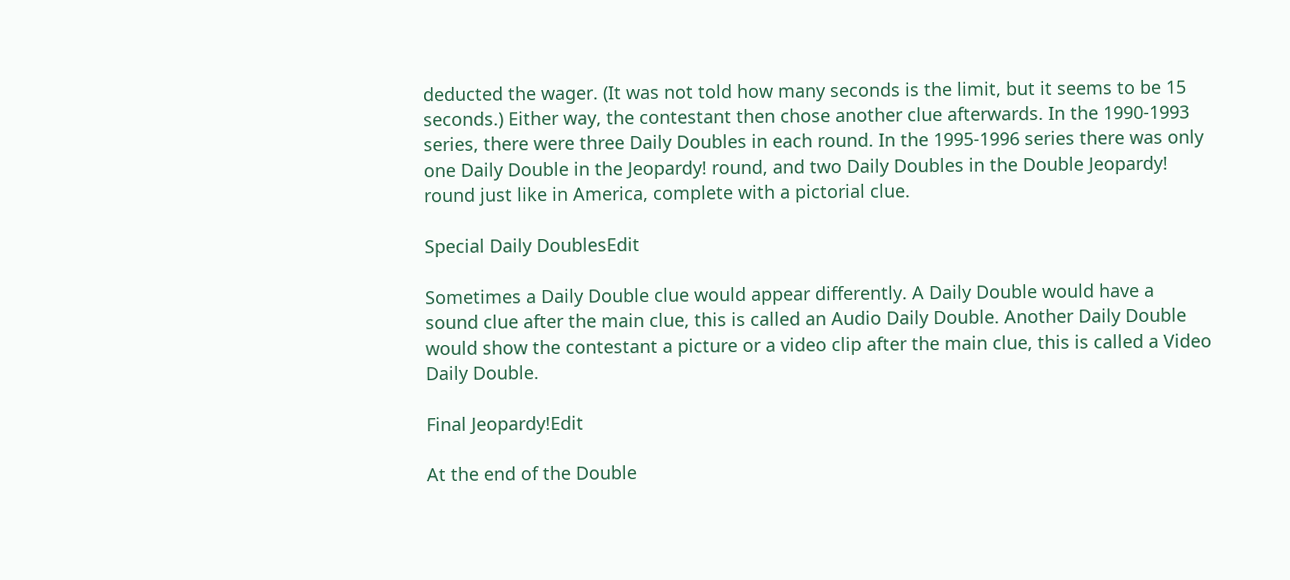deducted the wager. (It was not told how many seconds is the limit, but it seems to be 15 seconds.) Either way, the contestant then chose another clue afterwards. In the 1990-1993 series, there were three Daily Doubles in each round. In the 1995-1996 series there was only one Daily Double in the Jeopardy! round, and two Daily Doubles in the Double Jeopardy! round just like in America, complete with a pictorial clue.

Special Daily DoublesEdit

Sometimes a Daily Double clue would appear differently. A Daily Double would have a sound clue after the main clue, this is called an Audio Daily Double. Another Daily Double would show the contestant a picture or a video clip after the main clue, this is called a Video Daily Double.

Final Jeopardy!Edit

At the end of the Double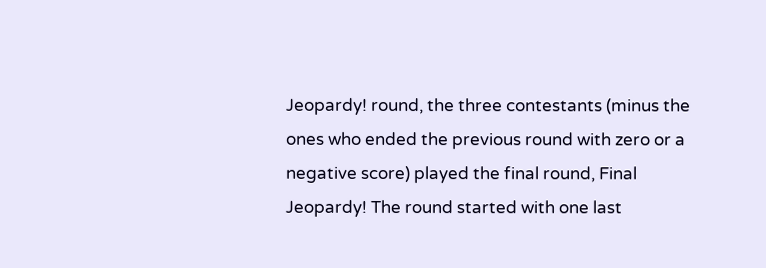Jeopardy! round, the three contestants (minus the ones who ended the previous round with zero or a negative score) played the final round, Final Jeopardy! The round started with one last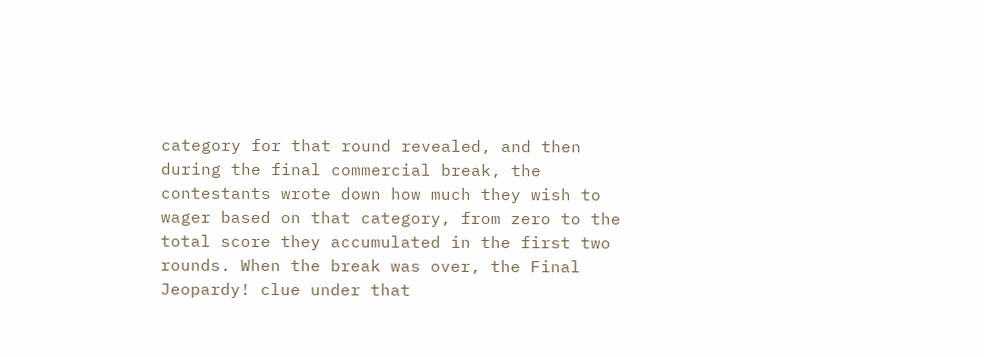category for that round revealed, and then during the final commercial break, the contestants wrote down how much they wish to wager based on that category, from zero to the total score they accumulated in the first two rounds. When the break was over, the Final Jeopardy! clue under that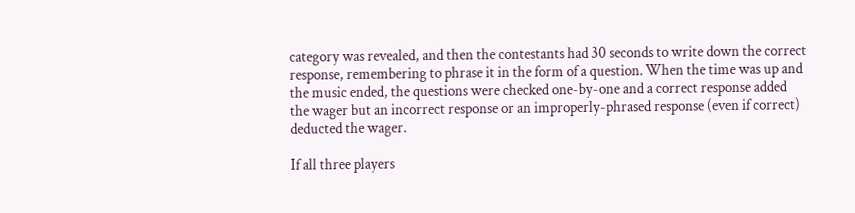category was revealed, and then the contestants had 30 seconds to write down the correct response, remembering to phrase it in the form of a question. When the time was up and the music ended, the questions were checked one-by-one and a correct response added the wager but an incorrect response or an improperly-phrased response (even if correct) deducted the wager.

If all three players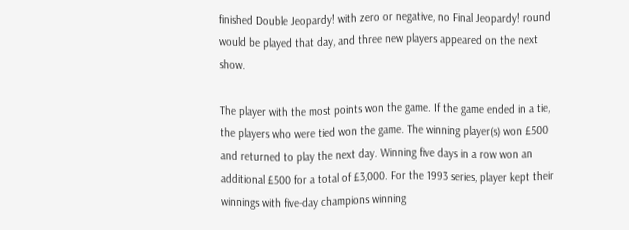finished Double Jeopardy! with zero or negative, no Final Jeopardy! round would be played that day, and three new players appeared on the next show.

The player with the most points won the game. If the game ended in a tie, the players who were tied won the game. The winning player(s) won £500 and returned to play the next day. Winning five days in a row won an additional £500 for a total of £3,000. For the 1993 series, player kept their winnings with five-day champions winning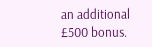an additional £500 bonus.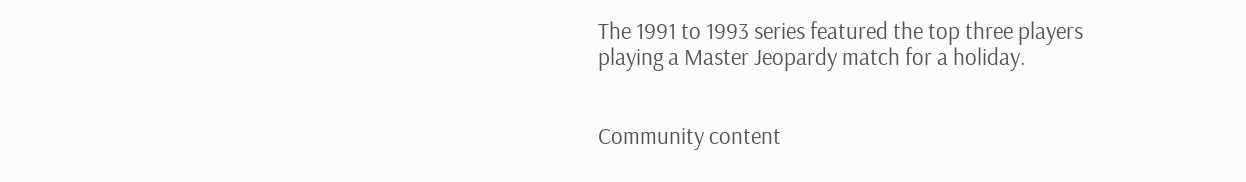The 1991 to 1993 series featured the top three players playing a Master Jeopardy match for a holiday.


Community content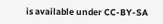is available under CC-BY-SA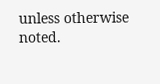unless otherwise noted.